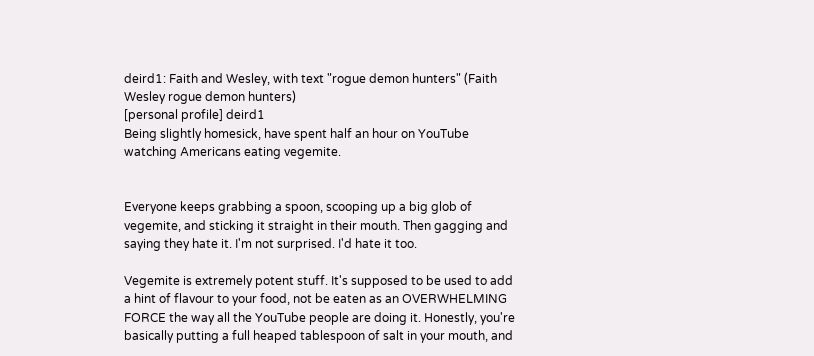deird1: Faith and Wesley, with text "rogue demon hunters" (Faith Wesley rogue demon hunters)
[personal profile] deird1
Being slightly homesick, have spent half an hour on YouTube watching Americans eating vegemite.


Everyone keeps grabbing a spoon, scooping up a big glob of vegemite, and sticking it straight in their mouth. Then gagging and saying they hate it. I'm not surprised. I'd hate it too.

Vegemite is extremely potent stuff. It's supposed to be used to add a hint of flavour to your food, not be eaten as an OVERWHELMING FORCE the way all the YouTube people are doing it. Honestly, you're basically putting a full heaped tablespoon of salt in your mouth, and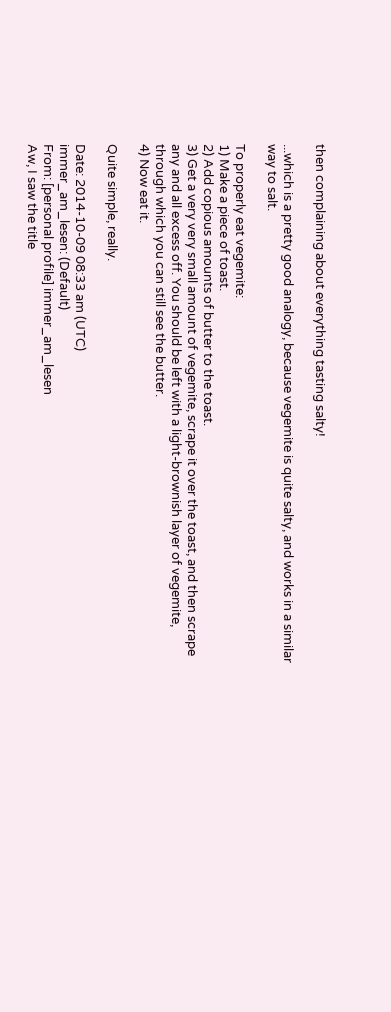then complaining about everything tasting salty!

...which is a pretty good analogy, because vegemite is quite salty, and works in a similar way to salt.

To properly eat vegemite:
1) Make a piece of toast.
2) Add copious amounts of butter to the toast.
3) Get a very very small amount of vegemite, scrape it over the toast, and then scrape any and all excess off. You should be left with a light-brownish layer of vegemite, through which you can still see the butter.
4) Now eat it.

Quite simple, really.

Date: 2014-10-09 08:33 am (UTC)
immer_am_lesen: (Default)
From: [personal profile] immer_am_lesen
Aw, I saw the title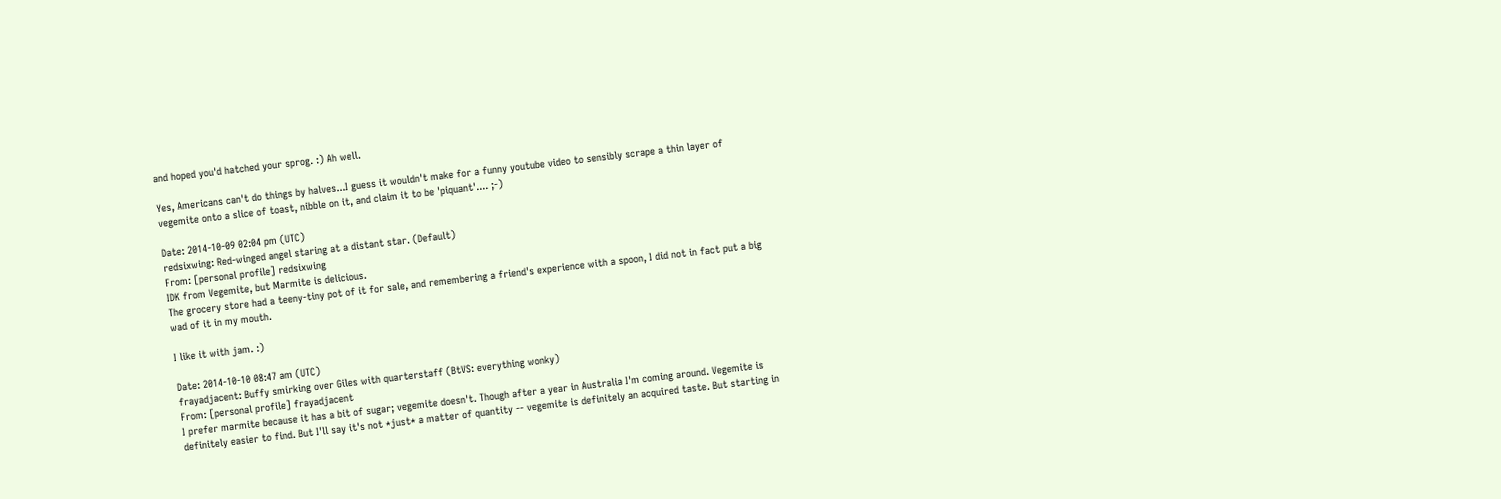and hoped you'd hatched your sprog. :) Ah well.

Yes, Americans can't do things by halves...I guess it wouldn't make for a funny youtube video to sensibly scrape a thin layer of vegemite onto a slice of toast, nibble on it, and claim it to be 'piquant'.... ;-)

Date: 2014-10-09 02:04 pm (UTC)
redsixwing: Red-winged angel staring at a distant star. (Default)
From: [personal profile] redsixwing
IDK from Vegemite, but Marmite is delicious.
The grocery store had a teeny-tiny pot of it for sale, and remembering a friend's experience with a spoon, I did not in fact put a big wad of it in my mouth.

I like it with jam. :)

Date: 2014-10-10 08:47 am (UTC)
frayadjacent: Buffy smirking over Giles with quarterstaff (BtVS: everything wonky)
From: [personal profile] frayadjacent
I prefer marmite because it has a bit of sugar; vegemite doesn't. Though after a year in Australia I'm coming around. Vegemite is definitely easier to find. But I'll say it's not *just* a matter of quantity -- vegemite is definitely an acquired taste. But starting in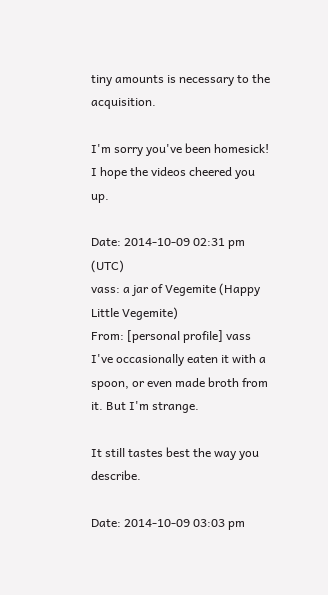tiny amounts is necessary to the acquisition.

I'm sorry you've been homesick! I hope the videos cheered you up.

Date: 2014-10-09 02:31 pm (UTC)
vass: a jar of Vegemite (Happy Little Vegemite)
From: [personal profile] vass
I've occasionally eaten it with a spoon, or even made broth from it. But I'm strange.

It still tastes best the way you describe.

Date: 2014-10-09 03:03 pm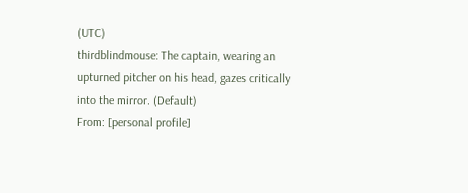(UTC)
thirdblindmouse: The captain, wearing an upturned pitcher on his head, gazes critically into the mirror. (Default)
From: [personal profile]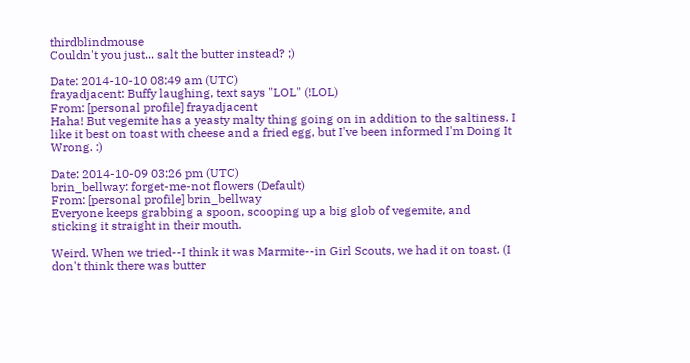thirdblindmouse
Couldn't you just... salt the butter instead? ;)

Date: 2014-10-10 08:49 am (UTC)
frayadjacent: Buffy laughing, text says "LOL" (!LOL)
From: [personal profile] frayadjacent
Haha! But vegemite has a yeasty malty thing going on in addition to the saltiness. I like it best on toast with cheese and a fried egg, but I've been informed I'm Doing It Wrong. :)

Date: 2014-10-09 03:26 pm (UTC)
brin_bellway: forget-me-not flowers (Default)
From: [personal profile] brin_bellway
Everyone keeps grabbing a spoon, scooping up a big glob of vegemite, and sticking it straight in their mouth.

Weird. When we tried--I think it was Marmite--in Girl Scouts, we had it on toast. (I don't think there was butter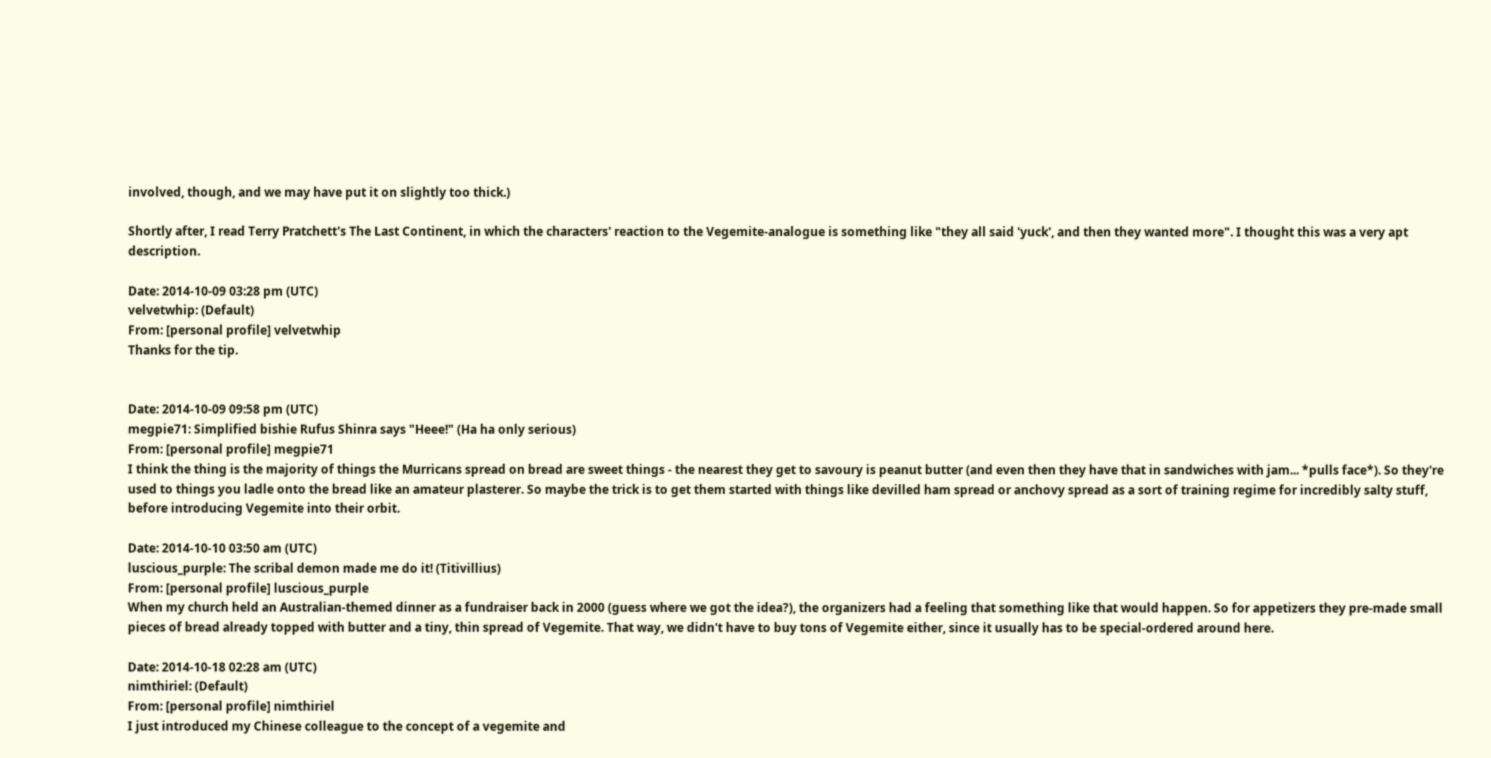involved, though, and we may have put it on slightly too thick.)

Shortly after, I read Terry Pratchett's The Last Continent, in which the characters' reaction to the Vegemite-analogue is something like "they all said 'yuck', and then they wanted more". I thought this was a very apt description.

Date: 2014-10-09 03:28 pm (UTC)
velvetwhip: (Default)
From: [personal profile] velvetwhip
Thanks for the tip.


Date: 2014-10-09 09:58 pm (UTC)
megpie71: Simplified bishie Rufus Shinra says "Heee!" (Ha ha only serious)
From: [personal profile] megpie71
I think the thing is the majority of things the Murricans spread on bread are sweet things - the nearest they get to savoury is peanut butter (and even then they have that in sandwiches with jam... *pulls face*). So they're used to things you ladle onto the bread like an amateur plasterer. So maybe the trick is to get them started with things like devilled ham spread or anchovy spread as a sort of training regime for incredibly salty stuff, before introducing Vegemite into their orbit.

Date: 2014-10-10 03:50 am (UTC)
luscious_purple: The scribal demon made me do it! (Titivillius)
From: [personal profile] luscious_purple
When my church held an Australian-themed dinner as a fundraiser back in 2000 (guess where we got the idea?), the organizers had a feeling that something like that would happen. So for appetizers they pre-made small pieces of bread already topped with butter and a tiny, thin spread of Vegemite. That way, we didn't have to buy tons of Vegemite either, since it usually has to be special-ordered around here.

Date: 2014-10-18 02:28 am (UTC)
nimthiriel: (Default)
From: [personal profile] nimthiriel
I just introduced my Chinese colleague to the concept of a vegemite and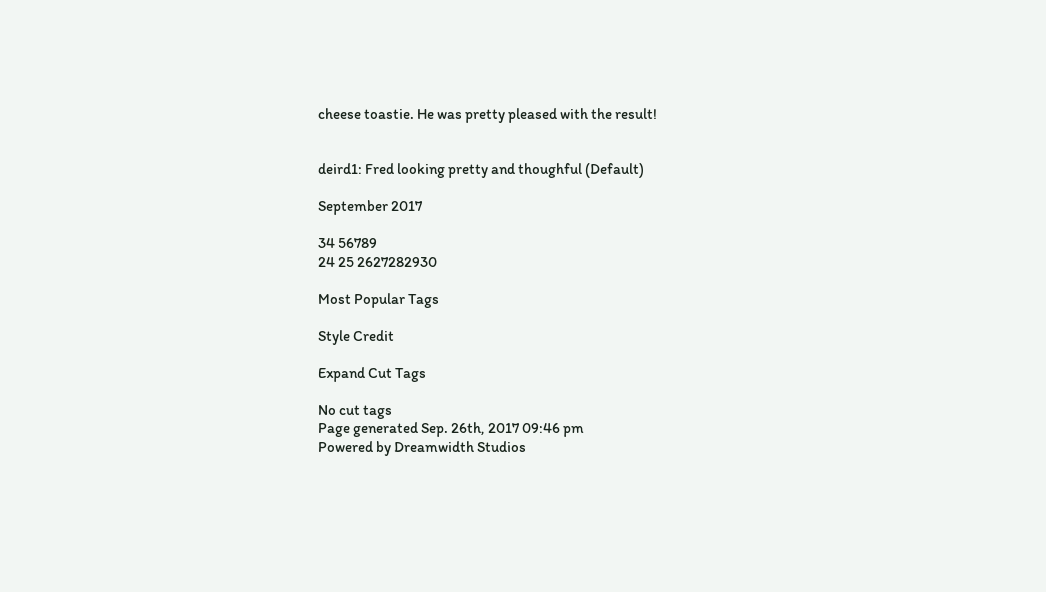cheese toastie. He was pretty pleased with the result!


deird1: Fred looking pretty and thoughful (Default)

September 2017

34 56789
24 25 2627282930

Most Popular Tags

Style Credit

Expand Cut Tags

No cut tags
Page generated Sep. 26th, 2017 09:46 pm
Powered by Dreamwidth Studios